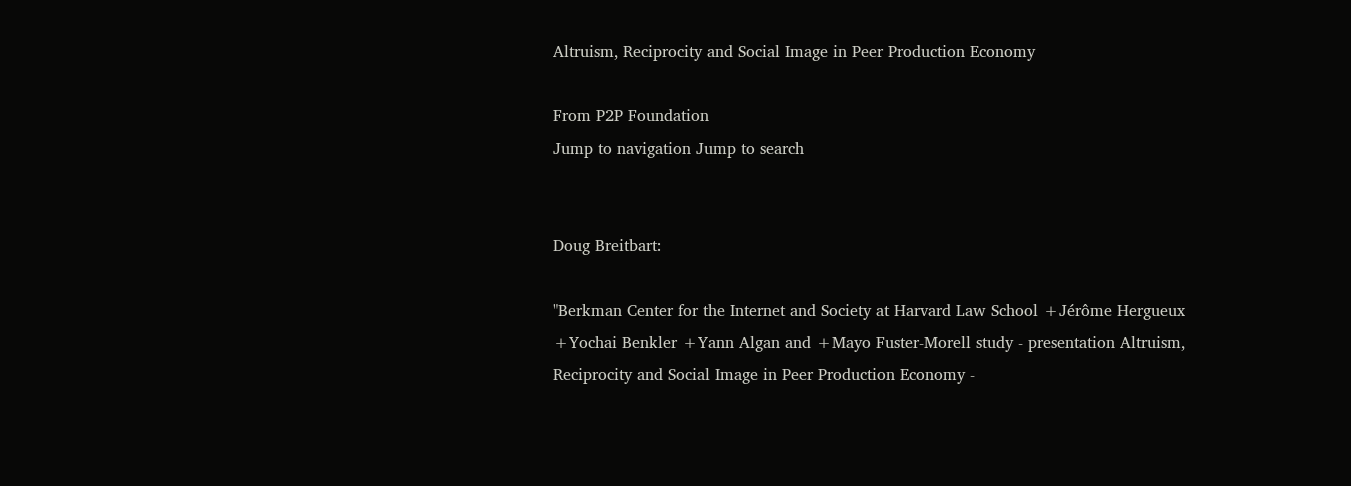Altruism, Reciprocity and Social Image in Peer Production Economy

From P2P Foundation
Jump to navigation Jump to search


Doug Breitbart:

"Berkman Center for the Internet and Society at Harvard Law School +Jérôme Hergueux +Yochai Benkler +Yann Algan and +Mayo Fuster-Morell study - presentation Altruism, Reciprocity and Social Image in Peer Production Economy -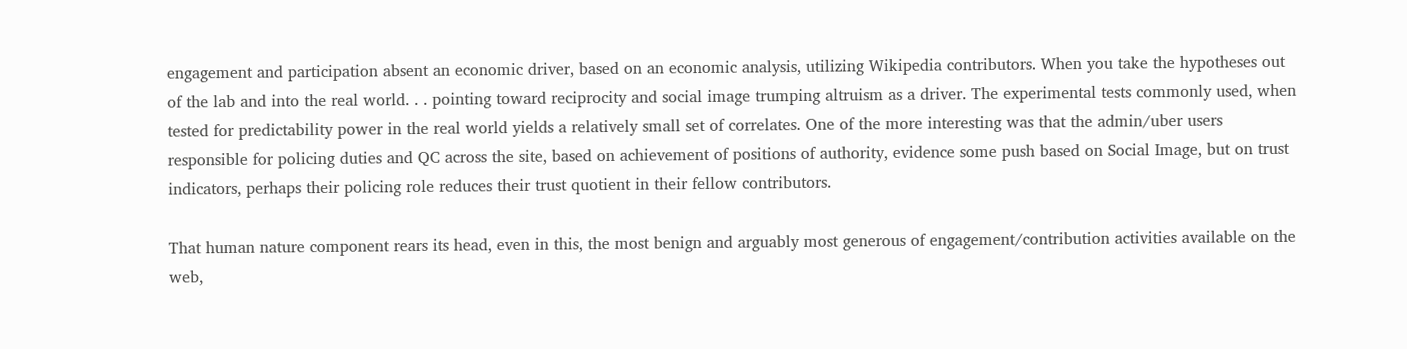engagement and participation absent an economic driver, based on an economic analysis, utilizing Wikipedia contributors. When you take the hypotheses out of the lab and into the real world. . . pointing toward reciprocity and social image trumping altruism as a driver. The experimental tests commonly used, when tested for predictability power in the real world yields a relatively small set of correlates. One of the more interesting was that the admin/uber users responsible for policing duties and QC across the site, based on achievement of positions of authority, evidence some push based on Social Image, but on trust indicators, perhaps their policing role reduces their trust quotient in their fellow contributors.

That human nature component rears its head, even in this, the most benign and arguably most generous of engagement/contribution activities available on the web,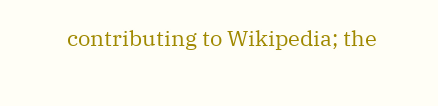contributing to Wikipedia; the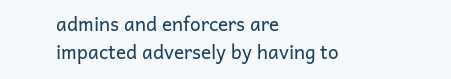admins and enforcers are impacted adversely by having to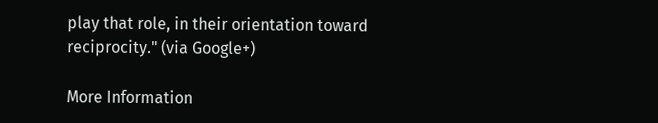play that role, in their orientation toward reciprocity." (via Google+)

More Information